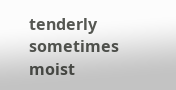tenderly sometimes moist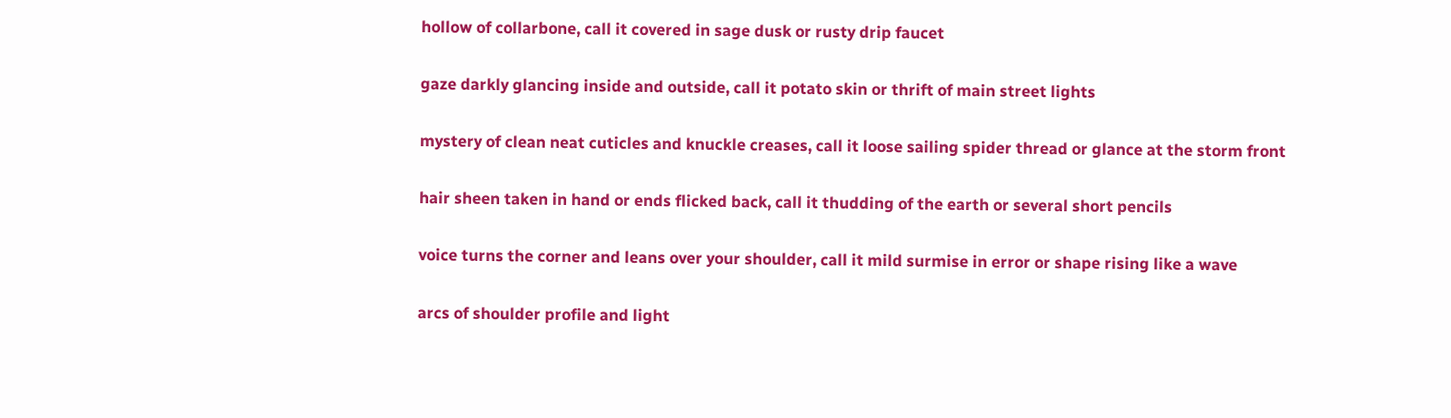hollow of collarbone, call it covered in sage dusk or rusty drip faucet

gaze darkly glancing inside and outside, call it potato skin or thrift of main street lights

mystery of clean neat cuticles and knuckle creases, call it loose sailing spider thread or glance at the storm front

hair sheen taken in hand or ends flicked back, call it thudding of the earth or several short pencils

voice turns the corner and leans over your shoulder, call it mild surmise in error or shape rising like a wave

arcs of shoulder profile and light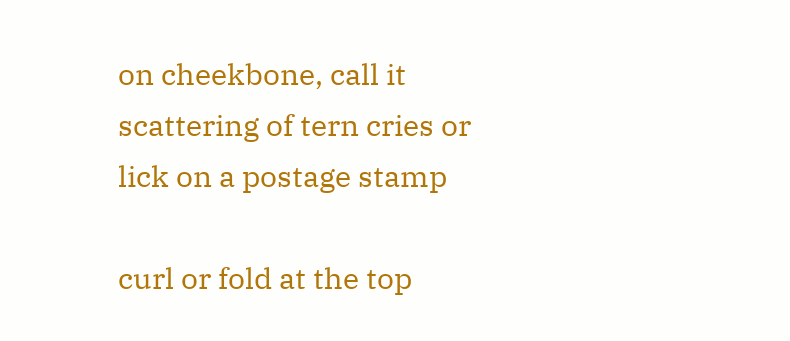on cheekbone, call it scattering of tern cries or lick on a postage stamp

curl or fold at the top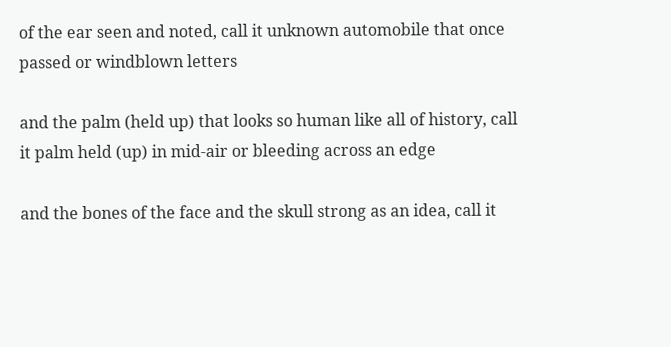of the ear seen and noted, call it unknown automobile that once passed or windblown letters

and the palm (held up) that looks so human like all of history, call it palm held (up) in mid-air or bleeding across an edge

and the bones of the face and the skull strong as an idea, call it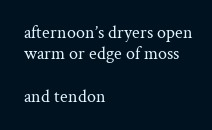afternoon’s dryers open warm or edge of moss

and tendon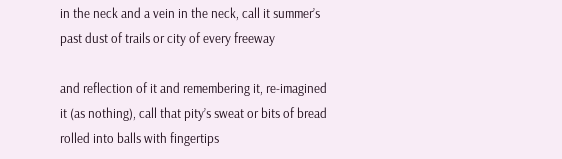in the neck and a vein in the neck, call it summer’s past dust of trails or city of every freeway

and reflection of it and remembering it, re-imagined it (as nothing), call that pity’s sweat or bits of bread rolled into balls with fingertips